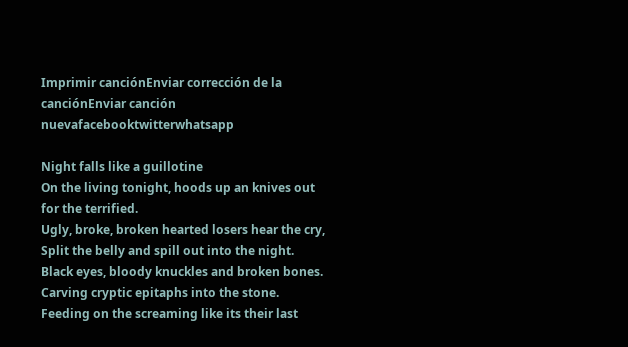Imprimir canciónEnviar corrección de la canciónEnviar canción nuevafacebooktwitterwhatsapp

Night falls like a guillotine
On the living tonight, hoods up an knives out for the terrified.
Ugly, broke, broken hearted losers hear the cry,
Split the belly and spill out into the night.
Black eyes, bloody knuckles and broken bones.
Carving cryptic epitaphs into the stone.
Feeding on the screaming like its their last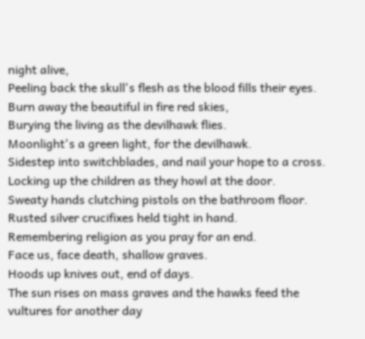night alive,
Peeling back the skull's flesh as the blood fills their eyes.
Burn away the beautiful in fire red skies,
Burying the living as the devilhawk flies.
Moonlight's a green light, for the devilhawk.
Sidestep into switchblades, and nail your hope to a cross.
Locking up the children as they howl at the door.
Sweaty hands clutching pistols on the bathroom floor.
Rusted silver crucifixes held tight in hand.
Remembering religion as you pray for an end.
Face us, face death, shallow graves.
Hoods up knives out, end of days.
The sun rises on mass graves and the hawks feed the vultures for another day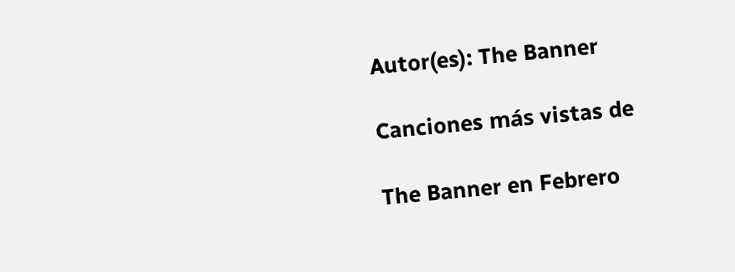Autor(es): The Banner

Canciones más vistas de

The Banner en Febrero